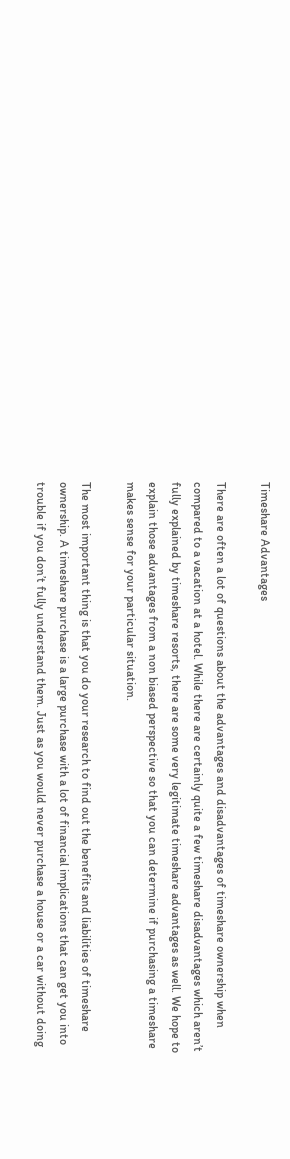Timeshare Advantages

There are often a lot of questions about the advantages and disadvantages of timeshare ownership when compared to a vacation at a hotel. While there are certainly quite a few timeshare disadvantages which aren’t fully explained by timeshare resorts, there are some very legitimate timeshare advantages as well. We hope to explain those advantages from a non biased perspective so that you can determine if purchasing a timeshare makes sense for your particular situation.

The most important thing is that you do your research to find out the benefits and liabilities of timeshare ownership. A timeshare purchase is a large purchase with a lot of financial implications that can get you into trouble if you don’t fully understand them. Just as you would never purchase a house or a car without doing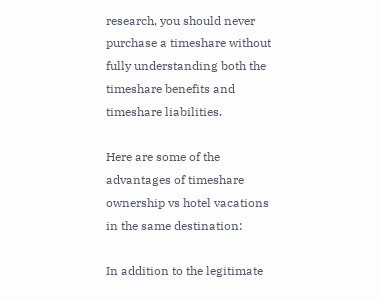research, you should never purchase a timeshare without fully understanding both the timeshare benefits and timeshare liabilities.

Here are some of the advantages of timeshare ownership vs hotel vacations in the same destination:

In addition to the legitimate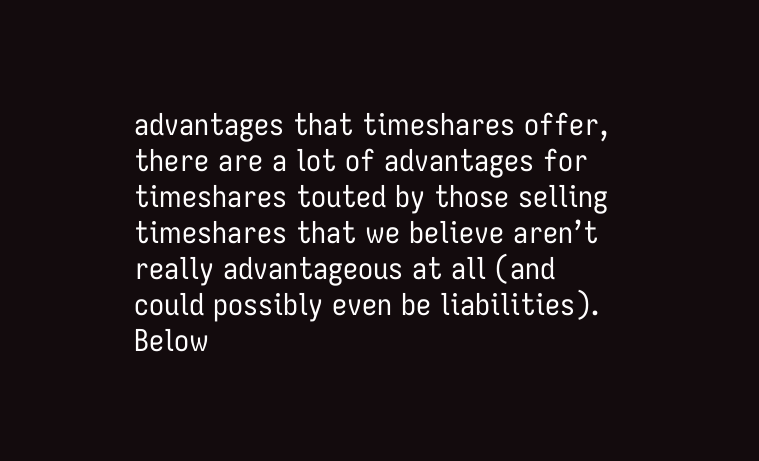advantages that timeshares offer, there are a lot of advantages for timeshares touted by those selling timeshares that we believe aren’t really advantageous at all (and could possibly even be liabilities). Below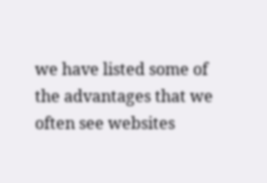we have listed some of the advantages that we often see websites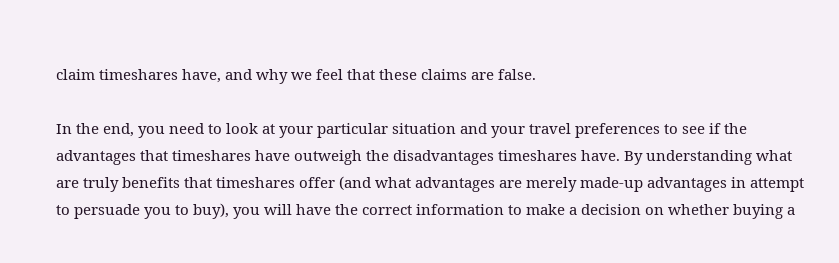claim timeshares have, and why we feel that these claims are false.

In the end, you need to look at your particular situation and your travel preferences to see if the advantages that timeshares have outweigh the disadvantages timeshares have. By understanding what are truly benefits that timeshares offer (and what advantages are merely made-up advantages in attempt to persuade you to buy), you will have the correct information to make a decision on whether buying a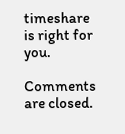timeshare is right for you.

Comments are closed.